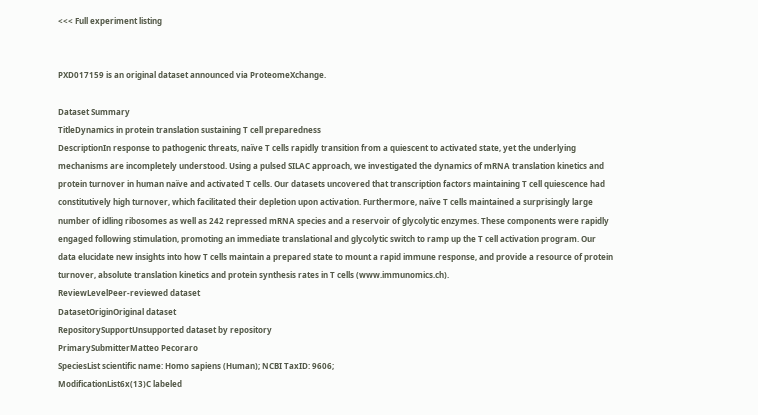<<< Full experiment listing


PXD017159 is an original dataset announced via ProteomeXchange.

Dataset Summary
TitleDynamics in protein translation sustaining T cell preparedness
DescriptionIn response to pathogenic threats, naïve T cells rapidly transition from a quiescent to activated state, yet the underlying mechanisms are incompletely understood. Using a pulsed SILAC approach, we investigated the dynamics of mRNA translation kinetics and protein turnover in human naïve and activated T cells. Our datasets uncovered that transcription factors maintaining T cell quiescence had constitutively high turnover, which facilitated their depletion upon activation. Furthermore, naïve T cells maintained a surprisingly large number of idling ribosomes as well as 242 repressed mRNA species and a reservoir of glycolytic enzymes. These components were rapidly engaged following stimulation, promoting an immediate translational and glycolytic switch to ramp up the T cell activation program. Our data elucidate new insights into how T cells maintain a prepared state to mount a rapid immune response, and provide a resource of protein turnover, absolute translation kinetics and protein synthesis rates in T cells (www.immunomics.ch).
ReviewLevelPeer-reviewed dataset
DatasetOriginOriginal dataset
RepositorySupportUnsupported dataset by repository
PrimarySubmitterMatteo Pecoraro
SpeciesList scientific name: Homo sapiens (Human); NCBI TaxID: 9606;
ModificationList6x(13)C labeled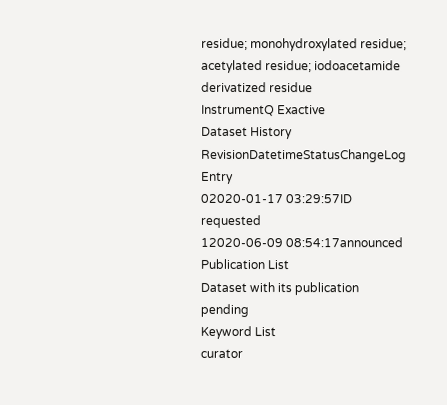residue; monohydroxylated residue; acetylated residue; iodoacetamide derivatized residue
InstrumentQ Exactive
Dataset History
RevisionDatetimeStatusChangeLog Entry
02020-01-17 03:29:57ID requested
12020-06-09 08:54:17announced
Publication List
Dataset with its publication pending
Keyword List
curator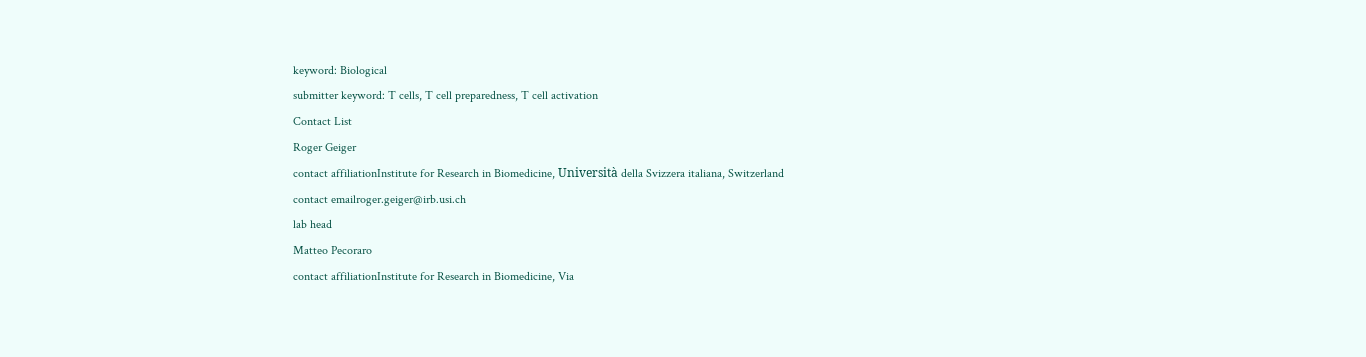keyword: Biological
submitter keyword: T cells, T cell preparedness, T cell activation
Contact List
Roger Geiger
contact affiliationInstitute for Research in Biomedicine, Università della Svizzera italiana, Switzerland
contact emailroger.geiger@irb.usi.ch
lab head
Matteo Pecoraro
contact affiliationInstitute for Research in Biomedicine, Via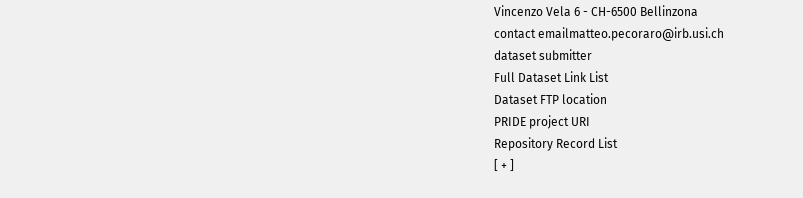Vincenzo Vela 6 - CH-6500 Bellinzona
contact emailmatteo.pecoraro@irb.usi.ch
dataset submitter
Full Dataset Link List
Dataset FTP location
PRIDE project URI
Repository Record List
[ + ]